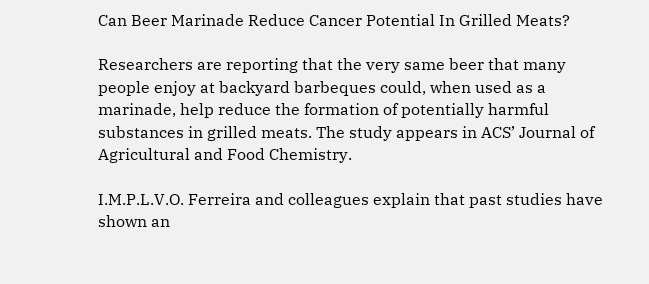Can Beer Marinade Reduce Cancer Potential In Grilled Meats?

Researchers are reporting that the very same beer that many people enjoy at backyard barbeques could, when used as a marinade, help reduce the formation of potentially harmful substances in grilled meats. The study appears in ACS’ Journal of Agricultural and Food Chemistry.

I.M.P.L.V.O. Ferreira and colleagues explain that past studies have shown an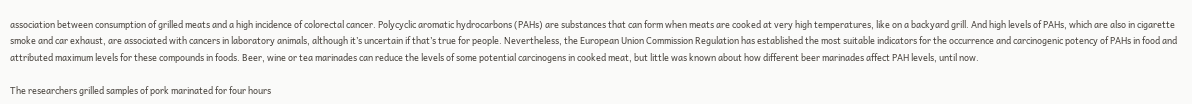association between consumption of grilled meats and a high incidence of colorectal cancer. Polycyclic aromatic hydrocarbons (PAHs) are substances that can form when meats are cooked at very high temperatures, like on a backyard grill. And high levels of PAHs, which are also in cigarette smoke and car exhaust, are associated with cancers in laboratory animals, although it’s uncertain if that’s true for people. Nevertheless, the European Union Commission Regulation has established the most suitable indicators for the occurrence and carcinogenic potency of PAHs in food and attributed maximum levels for these compounds in foods. Beer, wine or tea marinades can reduce the levels of some potential carcinogens in cooked meat, but little was known about how different beer marinades affect PAH levels, until now.

The researchers grilled samples of pork marinated for four hours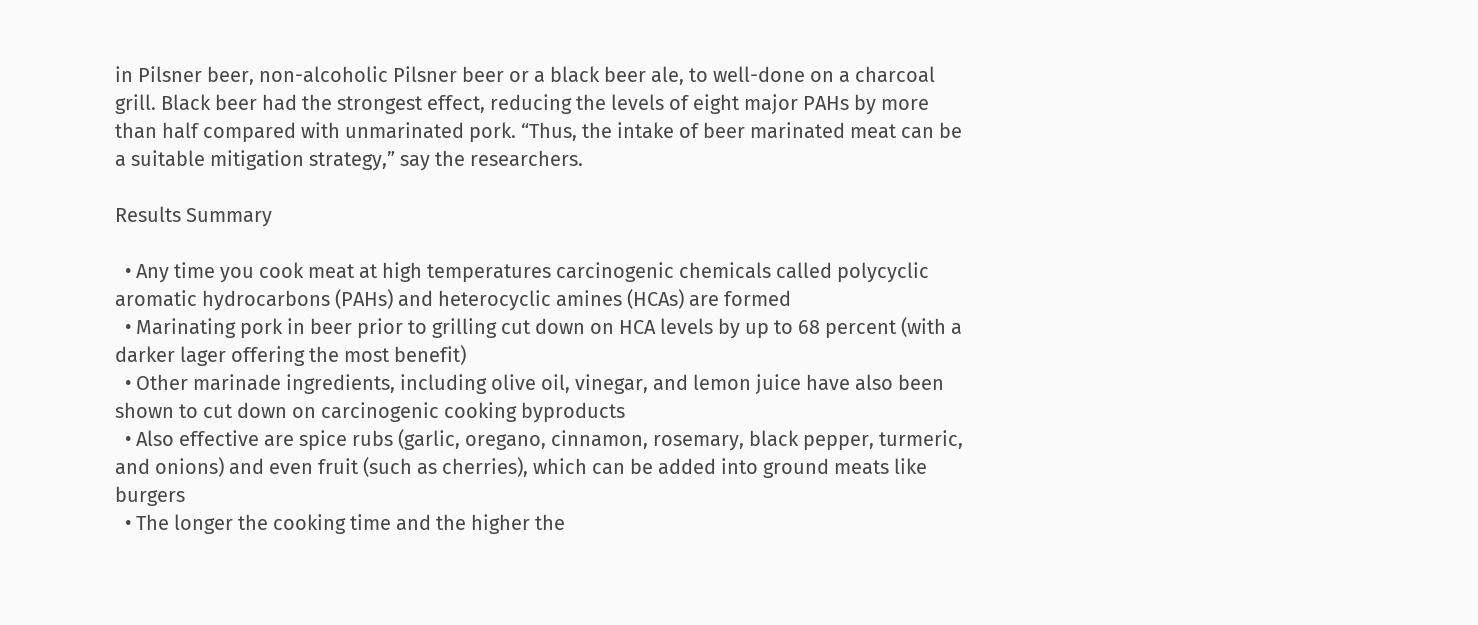in Pilsner beer, non-alcoholic Pilsner beer or a black beer ale, to well-done on a charcoal grill. Black beer had the strongest effect, reducing the levels of eight major PAHs by more than half compared with unmarinated pork. “Thus, the intake of beer marinated meat can be a suitable mitigation strategy,” say the researchers.

Results Summary

  • Any time you cook meat at high temperatures carcinogenic chemicals called polycyclic aromatic hydrocarbons (PAHs) and heterocyclic amines (HCAs) are formed
  • Marinating pork in beer prior to grilling cut down on HCA levels by up to 68 percent (with a darker lager offering the most benefit)
  • Other marinade ingredients, including olive oil, vinegar, and lemon juice have also been shown to cut down on carcinogenic cooking byproducts
  • Also effective are spice rubs (garlic, oregano, cinnamon, rosemary, black pepper, turmeric, and onions) and even fruit (such as cherries), which can be added into ground meats like burgers
  • The longer the cooking time and the higher the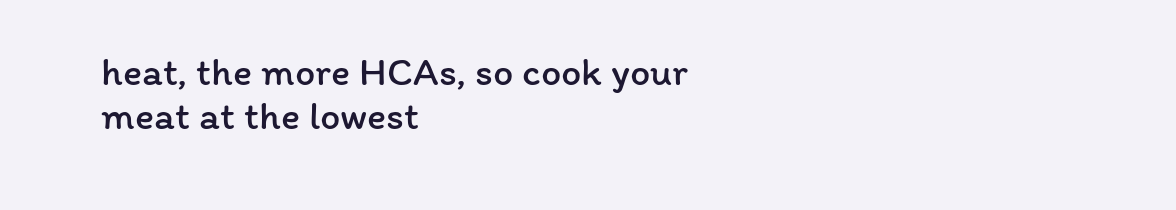heat, the more HCAs, so cook your meat at the lowest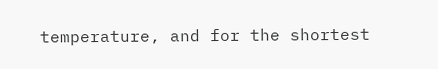temperature, and for the shortest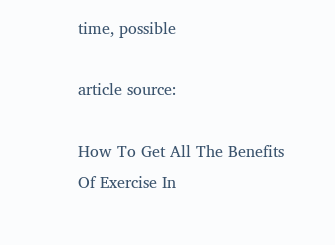time, possible

article source:

How To Get All The Benefits Of Exercise In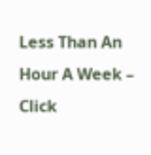Less Than An Hour A Week – Click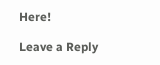Here!

Leave a Reply